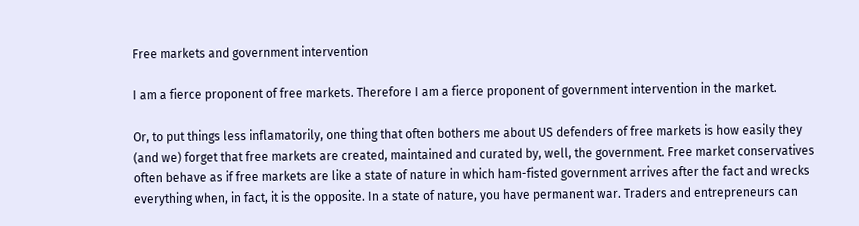Free markets and government intervention

I am a fierce proponent of free markets. Therefore I am a fierce proponent of government intervention in the market.

Or, to put things less inflamatorily, one thing that often bothers me about US defenders of free markets is how easily they (and we) forget that free markets are created, maintained and curated by, well, the government. Free market conservatives often behave as if free markets are like a state of nature in which ham-fisted government arrives after the fact and wrecks everything when, in fact, it is the opposite. In a state of nature, you have permanent war. Traders and entrepreneurs can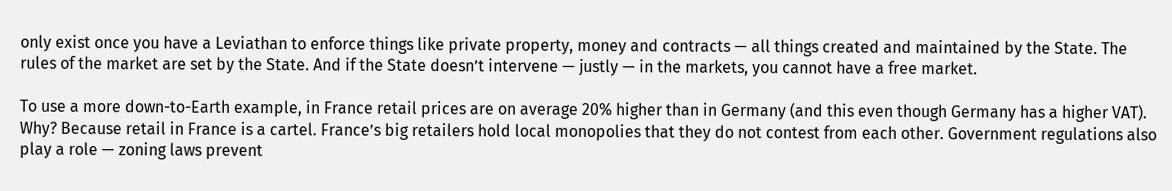only exist once you have a Leviathan to enforce things like private property, money and contracts — all things created and maintained by the State. The rules of the market are set by the State. And if the State doesn’t intervene — justly — in the markets, you cannot have a free market.

To use a more down-to-Earth example, in France retail prices are on average 20% higher than in Germany (and this even though Germany has a higher VAT). Why? Because retail in France is a cartel. France’s big retailers hold local monopolies that they do not contest from each other. Government regulations also play a role — zoning laws prevent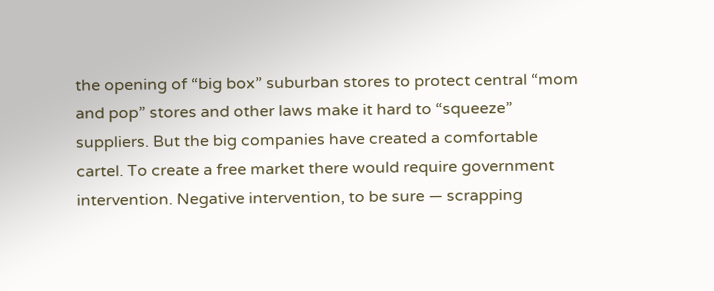the opening of “big box” suburban stores to protect central “mom and pop” stores and other laws make it hard to “squeeze” suppliers. But the big companies have created a comfortable cartel. To create a free market there would require government intervention. Negative intervention, to be sure — scrapping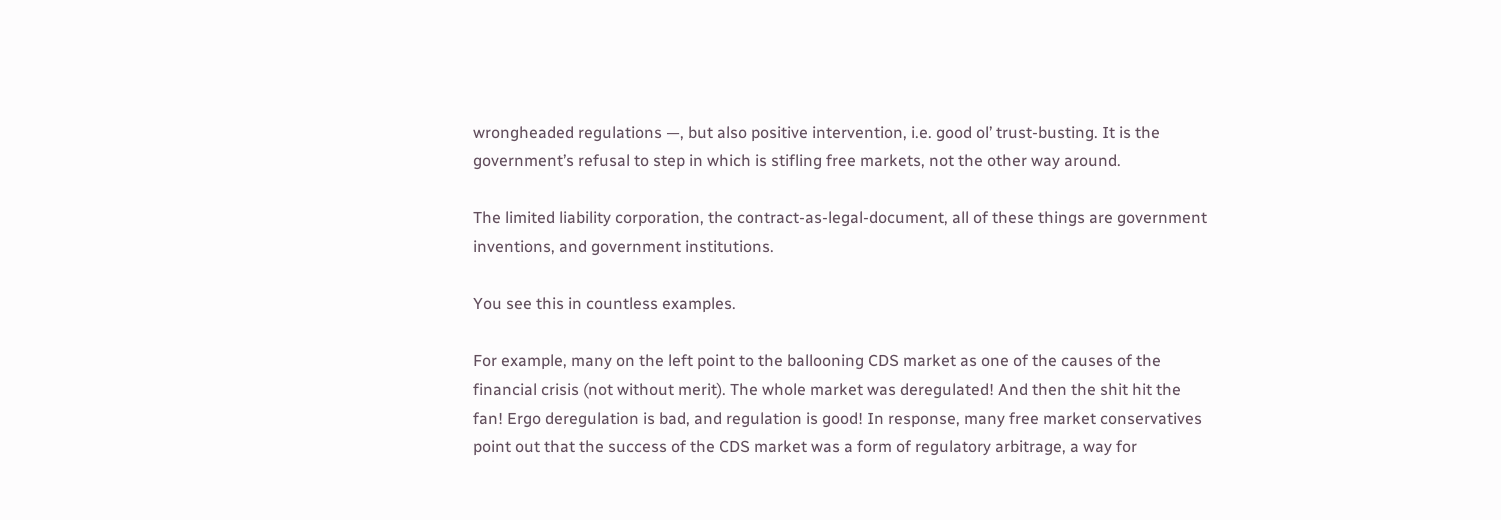wrongheaded regulations —, but also positive intervention, i.e. good ol’ trust-busting. It is the government’s refusal to step in which is stifling free markets, not the other way around.

The limited liability corporation, the contract-as-legal-document, all of these things are government inventions, and government institutions.

You see this in countless examples.

For example, many on the left point to the ballooning CDS market as one of the causes of the financial crisis (not without merit). The whole market was deregulated! And then the shit hit the fan! Ergo deregulation is bad, and regulation is good! In response, many free market conservatives point out that the success of the CDS market was a form of regulatory arbitrage, a way for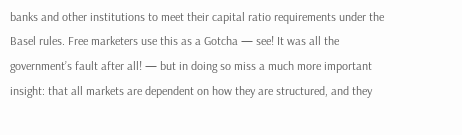banks and other institutions to meet their capital ratio requirements under the Basel rules. Free marketers use this as a Gotcha — see! It was all the government’s fault after all! — but in doing so miss a much more important insight: that all markets are dependent on how they are structured, and they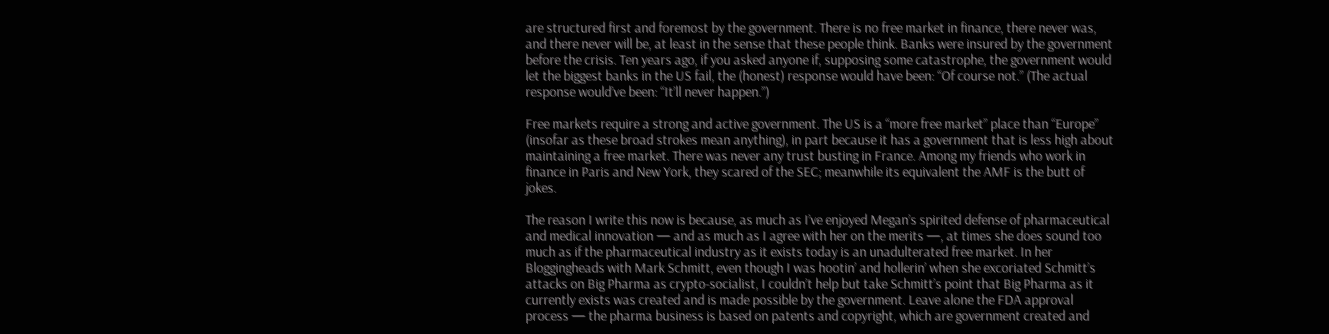are structured first and foremost by the government. There is no free market in finance, there never was, and there never will be, at least in the sense that these people think. Banks were insured by the government before the crisis. Ten years ago, if you asked anyone if, supposing some catastrophe, the government would let the biggest banks in the US fail, the (honest) response would have been: “Of course not.” (The actual response would’ve been: “It’ll never happen.”)

Free markets require a strong and active government. The US is a “more free market” place than “Europe” (insofar as these broad strokes mean anything), in part because it has a government that is less high about maintaining a free market. There was never any trust busting in France. Among my friends who work in finance in Paris and New York, they scared of the SEC; meanwhile its equivalent the AMF is the butt of jokes.

The reason I write this now is because, as much as I’ve enjoyed Megan’s spirited defense of pharmaceutical and medical innovation — and as much as I agree with her on the merits —, at times she does sound too much as if the pharmaceutical industry as it exists today is an unadulterated free market. In her Bloggingheads with Mark Schmitt, even though I was hootin’ and hollerin’ when she excoriated Schmitt’s attacks on Big Pharma as crypto-socialist, I couldn’t help but take Schmitt’s point that Big Pharma as it currently exists was created and is made possible by the government. Leave alone the FDA approval process — the pharma business is based on patents and copyright, which are government created and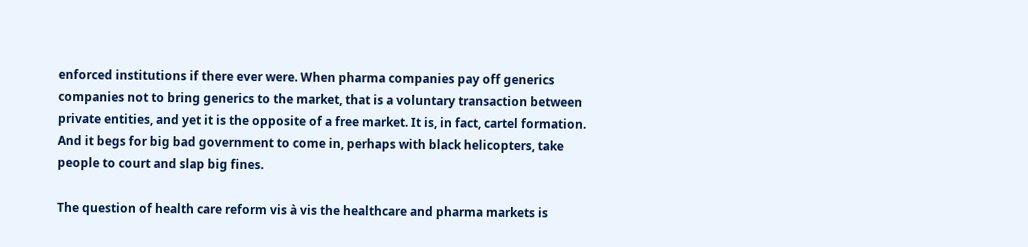enforced institutions if there ever were. When pharma companies pay off generics companies not to bring generics to the market, that is a voluntary transaction between private entities, and yet it is the opposite of a free market. It is, in fact, cartel formation. And it begs for big bad government to come in, perhaps with black helicopters, take people to court and slap big fines.

The question of health care reform vis à vis the healthcare and pharma markets is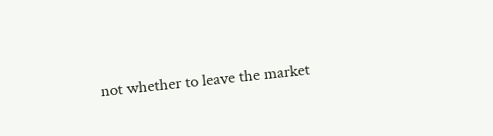not whether to leave the market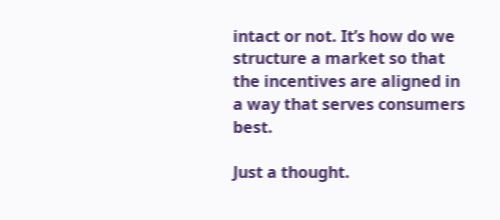intact or not. It’s how do we structure a market so that the incentives are aligned in a way that serves consumers best.

Just a thought.